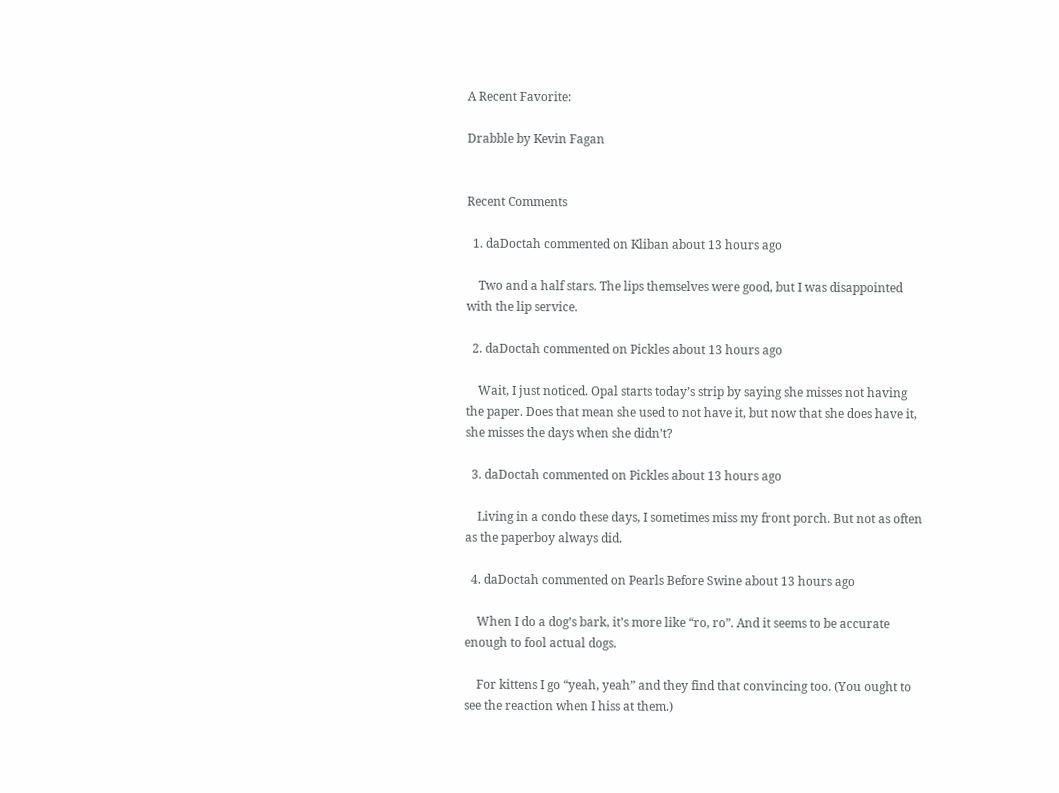A Recent Favorite:

Drabble by Kevin Fagan


Recent Comments

  1. daDoctah commented on Kliban about 13 hours ago

    Two and a half stars. The lips themselves were good, but I was disappointed with the lip service.

  2. daDoctah commented on Pickles about 13 hours ago

    Wait, I just noticed. Opal starts today’s strip by saying she misses not having the paper. Does that mean she used to not have it, but now that she does have it, she misses the days when she didn’t?

  3. daDoctah commented on Pickles about 13 hours ago

    Living in a condo these days, I sometimes miss my front porch. But not as often as the paperboy always did.

  4. daDoctah commented on Pearls Before Swine about 13 hours ago

    When I do a dog’s bark, it’s more like “ro, ro”. And it seems to be accurate enough to fool actual dogs.

    For kittens I go “yeah, yeah” and they find that convincing too. (You ought to see the reaction when I hiss at them.)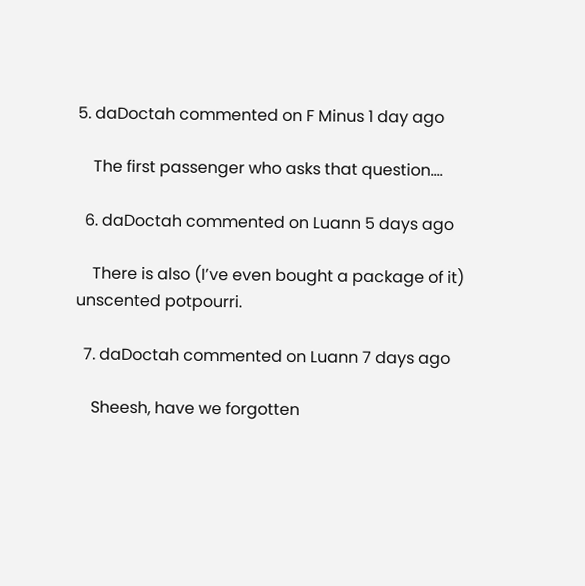5. daDoctah commented on F Minus 1 day ago

    The first passenger who asks that question….

  6. daDoctah commented on Luann 5 days ago

    There is also (I’ve even bought a package of it) unscented potpourri.

  7. daDoctah commented on Luann 7 days ago

    Sheesh, have we forgotten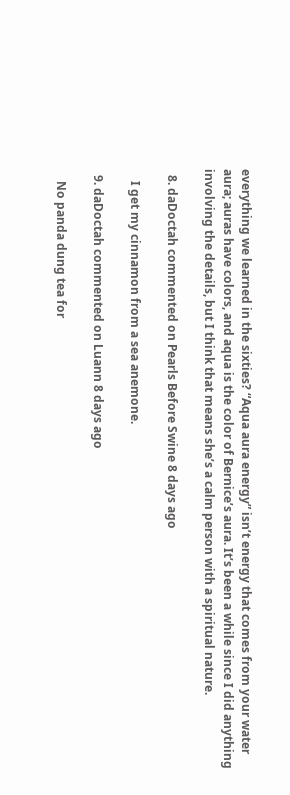everything we learned in the sixties? “Aqua aura energy” isn’t energy that comes from your water aura; auras have colors, and aqua is the color of Bernice’s aura. It’s been a while since I did anything involving the details, but I think that means she’s a calm person with a spiritual nature.

  8. daDoctah commented on Pearls Before Swine 8 days ago

    I get my cinnamon from a sea anemone.

  9. daDoctah commented on Luann 8 days ago

    No panda dung tea for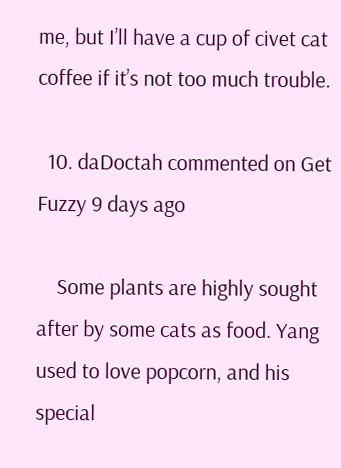me, but I’ll have a cup of civet cat coffee if it’s not too much trouble.

  10. daDoctah commented on Get Fuzzy 9 days ago

    Some plants are highly sought after by some cats as food. Yang used to love popcorn, and his special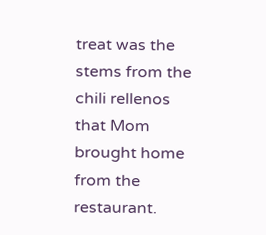treat was the stems from the chili rellenos that Mom brought home from the restaurant.